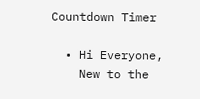Countdown Timer

  • Hi Everyone,
    New to the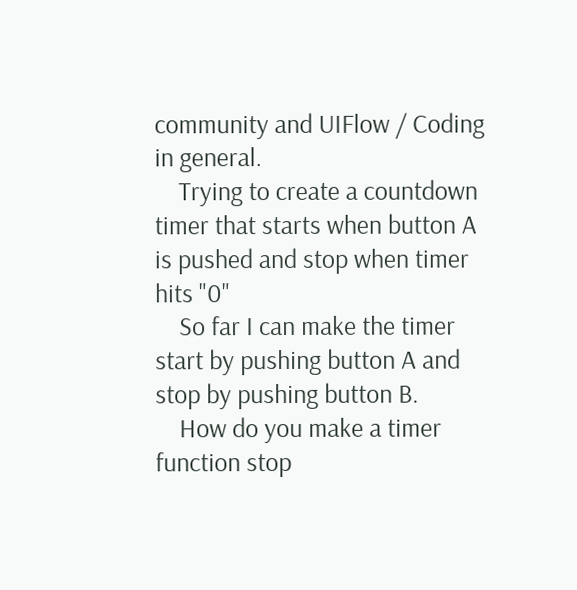community and UIFlow / Coding in general.
    Trying to create a countdown timer that starts when button A is pushed and stop when timer hits "0"
    So far I can make the timer start by pushing button A and stop by pushing button B.
    How do you make a timer function stop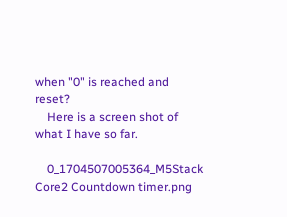when "0" is reached and reset?
    Here is a screen shot of what I have so far.

    0_1704507005364_M5Stack Core2 Countdown timer.png